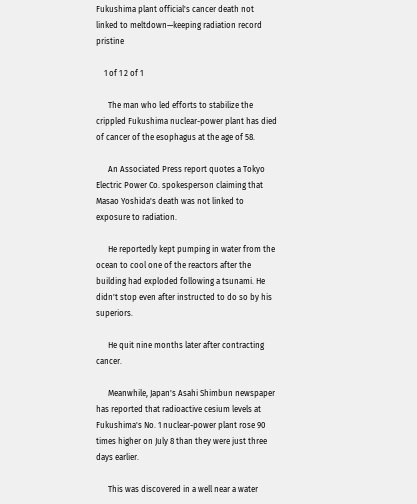Fukushima plant official's cancer death not linked to meltdown—keeping radiation record pristine

    1 of 1 2 of 1

      The man who led efforts to stabilize the crippled Fukushima nuclear-power plant has died of cancer of the esophagus at the age of 58.

      An Associated Press report quotes a Tokyo Electric Power Co. spokesperson claiming that Masao Yoshida's death was not linked to exposure to radiation.

      He reportedly kept pumping in water from the ocean to cool one of the reactors after the building had exploded following a tsunami. He didn't stop even after instructed to do so by his superiors.

      He quit nine months later after contracting cancer.

      Meanwhile, Japan's Asahi Shimbun newspaper has reported that radioactive cesium levels at Fukushima's No. 1 nuclear-power plant rose 90 times higher on July 8 than they were just three days earlier.

      This was discovered in a well near a water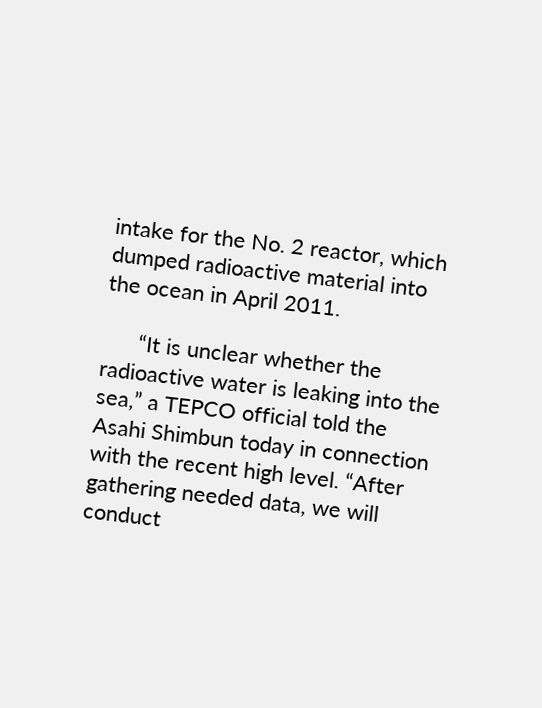intake for the No. 2 reactor, which dumped radioactive material into the ocean in April 2011.

      “It is unclear whether the radioactive water is leaking into the sea,” a TEPCO official told the Asahi Shimbun today in connection with the recent high level. “After gathering needed data, we will conduct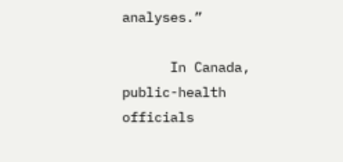analyses.”

      In Canada, public-health officials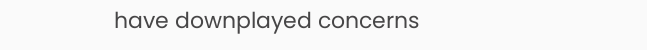have downplayed concerns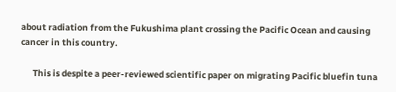about radiation from the Fukushima plant crossing the Pacific Ocean and causing cancer in this country.

      This is despite a peer-reviewed scientific paper on migrating Pacific bluefin tuna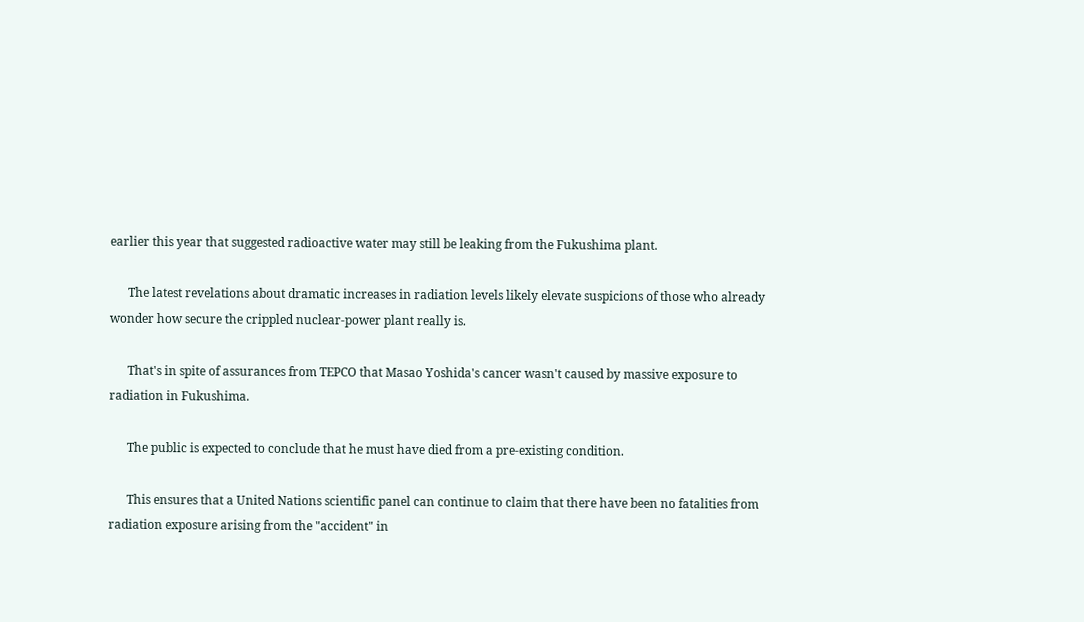earlier this year that suggested radioactive water may still be leaking from the Fukushima plant.

      The latest revelations about dramatic increases in radiation levels likely elevate suspicions of those who already wonder how secure the crippled nuclear-power plant really is.

      That's in spite of assurances from TEPCO that Masao Yoshida's cancer wasn't caused by massive exposure to radiation in Fukushima.

      The public is expected to conclude that he must have died from a pre-existing condition.

      This ensures that a United Nations scientific panel can continue to claim that there have been no fatalities from radiation exposure arising from the "accident" in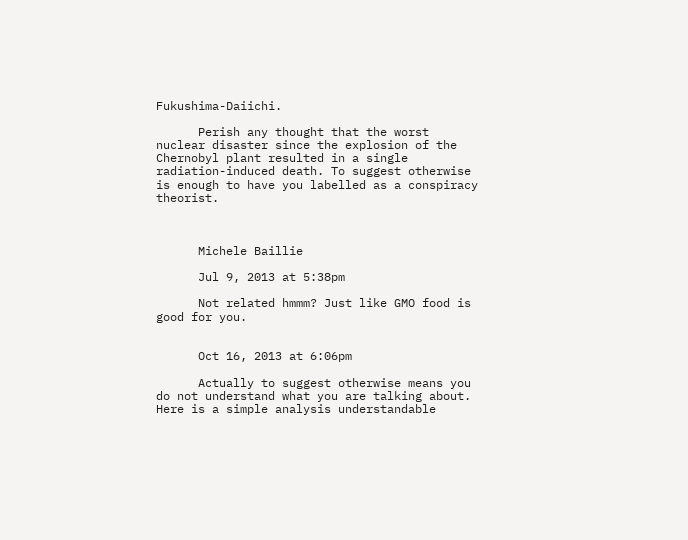Fukushima-Daiichi.

      Perish any thought that the worst nuclear disaster since the explosion of the Chernobyl plant resulted in a single radiation-induced death. To suggest otherwise is enough to have you labelled as a conspiracy theorist.



      Michele Baillie

      Jul 9, 2013 at 5:38pm

      Not related hmmm? Just like GMO food is good for you.


      Oct 16, 2013 at 6:06pm

      Actually to suggest otherwise means you do not understand what you are talking about. Here is a simple analysis understandable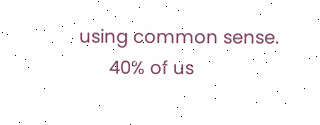using common sense.
      40% of us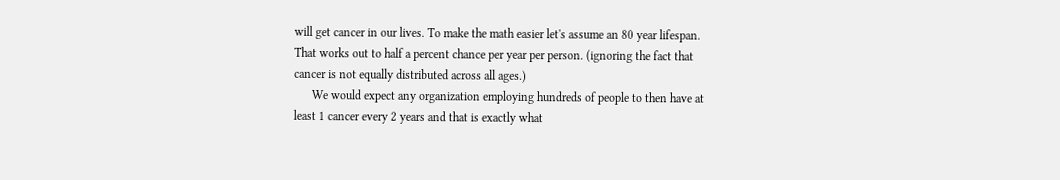will get cancer in our lives. To make the math easier let's assume an 80 year lifespan. That works out to half a percent chance per year per person. (ignoring the fact that cancer is not equally distributed across all ages.)
      We would expect any organization employing hundreds of people to then have at least 1 cancer every 2 years and that is exactly what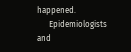happened.
      Epidemiologists and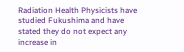Radiation Health Physicists have studied Fukushima and have stated they do not expect any increase in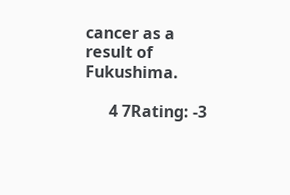cancer as a result of Fukushima.

      4 7Rating: -3